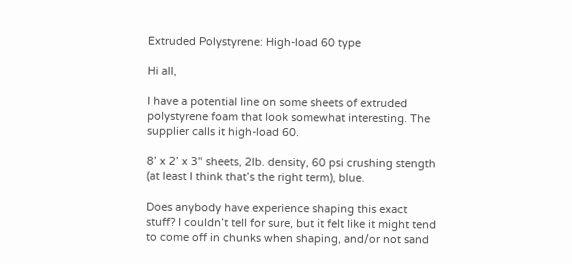Extruded Polystyrene: High-load 60 type

Hi all,

I have a potential line on some sheets of extruded polystyrene foam that look somewhat interesting. The supplier calls it high-load 60.

8’ x 2’ x 3" sheets, 2lb. density, 60 psi crushing stength (at least I think that’s the right term), blue.

Does anybody have experience shaping this exact stuff? I couldn’t tell for sure, but it felt like it might tend to come off in chunks when shaping, and/or not sand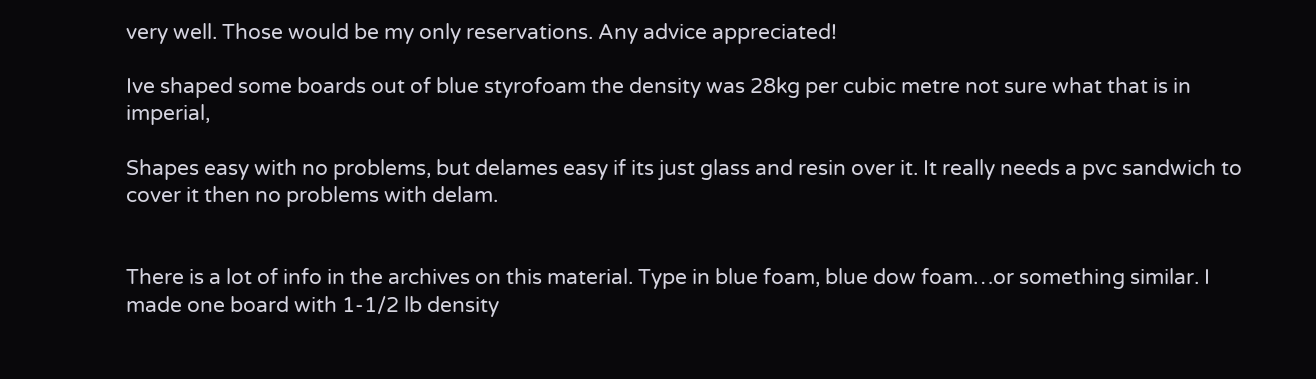very well. Those would be my only reservations. Any advice appreciated!

Ive shaped some boards out of blue styrofoam the density was 28kg per cubic metre not sure what that is in imperial,

Shapes easy with no problems, but delames easy if its just glass and resin over it. It really needs a pvc sandwich to cover it then no problems with delam.


There is a lot of info in the archives on this material. Type in blue foam, blue dow foam…or something similar. I made one board with 1-1/2 lb density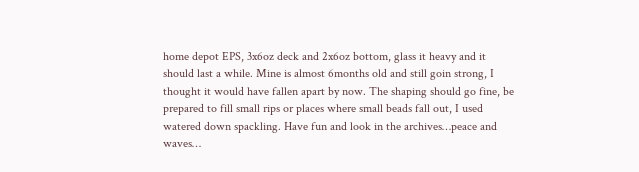home depot EPS, 3x6oz deck and 2x6oz bottom, glass it heavy and it should last a while. Mine is almost 6months old and still goin strong, I thought it would have fallen apart by now. The shaping should go fine, be prepared to fill small rips or places where small beads fall out, I used watered down spackling. Have fun and look in the archives…peace and waves…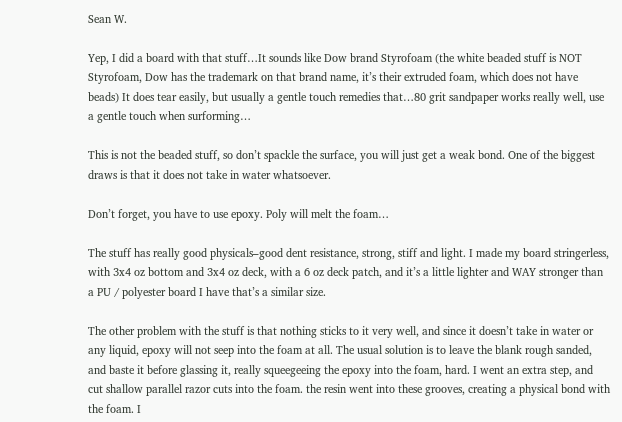Sean W.

Yep, I did a board with that stuff…It sounds like Dow brand Styrofoam (the white beaded stuff is NOT Styrofoam, Dow has the trademark on that brand name, it’s their extruded foam, which does not have beads) It does tear easily, but usually a gentle touch remedies that…80 grit sandpaper works really well, use a gentle touch when surforming…

This is not the beaded stuff, so don’t spackle the surface, you will just get a weak bond. One of the biggest draws is that it does not take in water whatsoever.

Don’t forget, you have to use epoxy. Poly will melt the foam…

The stuff has really good physicals–good dent resistance, strong, stiff and light. I made my board stringerless, with 3x4 oz bottom and 3x4 oz deck, with a 6 oz deck patch, and it’s a little lighter and WAY stronger than a PU / polyester board I have that’s a similar size.

The other problem with the stuff is that nothing sticks to it very well, and since it doesn’t take in water or any liquid, epoxy will not seep into the foam at all. The usual solution is to leave the blank rough sanded, and baste it before glassing it, really squeegeeing the epoxy into the foam, hard. I went an extra step, and cut shallow parallel razor cuts into the foam. the resin went into these grooves, creating a physical bond with the foam. I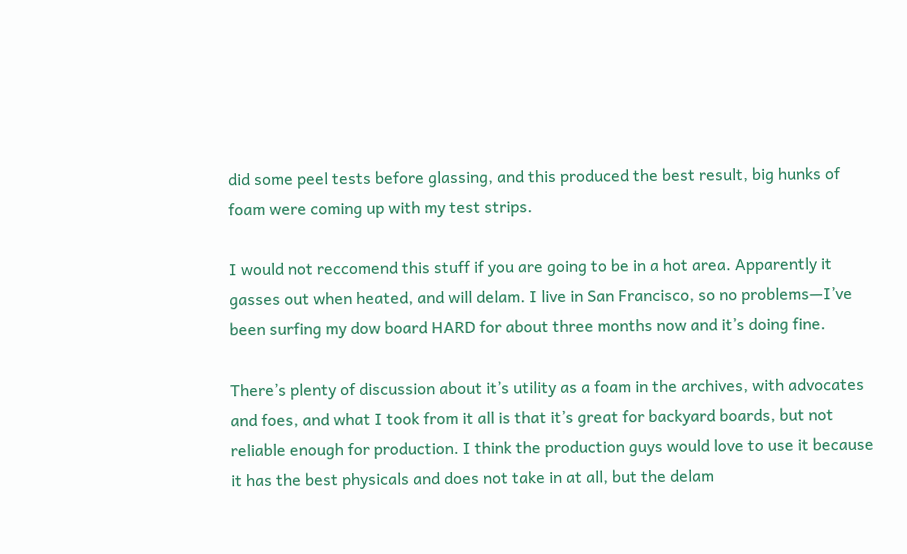did some peel tests before glassing, and this produced the best result, big hunks of foam were coming up with my test strips.

I would not reccomend this stuff if you are going to be in a hot area. Apparently it gasses out when heated, and will delam. I live in San Francisco, so no problems—I’ve been surfing my dow board HARD for about three months now and it’s doing fine.

There’s plenty of discussion about it’s utility as a foam in the archives, with advocates and foes, and what I took from it all is that it’s great for backyard boards, but not reliable enough for production. I think the production guys would love to use it because it has the best physicals and does not take in at all, but the delam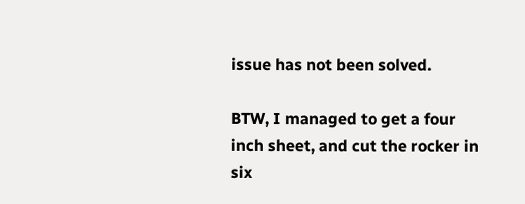issue has not been solved.

BTW, I managed to get a four inch sheet, and cut the rocker in six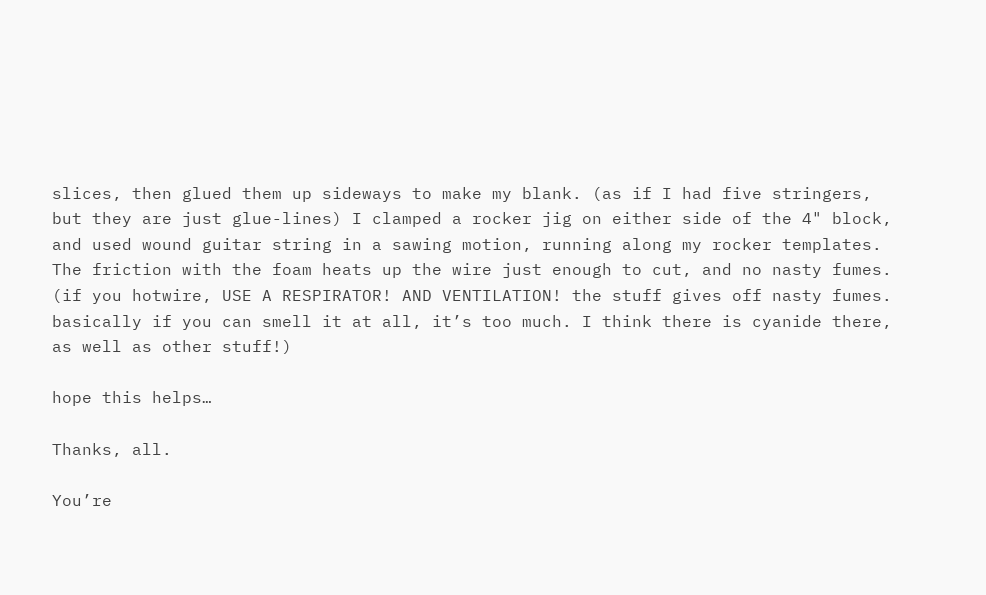slices, then glued them up sideways to make my blank. (as if I had five stringers, but they are just glue-lines) I clamped a rocker jig on either side of the 4" block, and used wound guitar string in a sawing motion, running along my rocker templates. The friction with the foam heats up the wire just enough to cut, and no nasty fumes. (if you hotwire, USE A RESPIRATOR! AND VENTILATION! the stuff gives off nasty fumes. basically if you can smell it at all, it’s too much. I think there is cyanide there, as well as other stuff!)

hope this helps…

Thanks, all.

You’re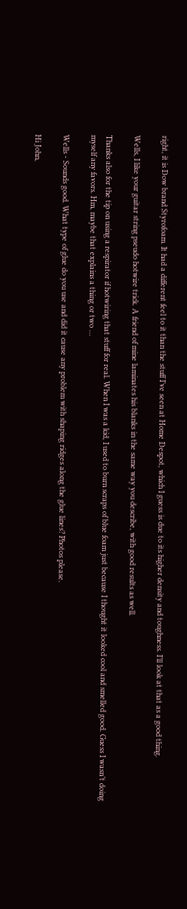right, it is Dow brand Styrofoam. It had a different feel to it than the stuff I’ve seen at Home Despot, which I guess is due to its higher density and toughness. I’ll look at that as a good thing.

Wells, I like your guitar string pseudo hotwire trick. A friend of mine laminates his blanks in the same way you describe, with good results as well.

Thanks also for the tip on using a respirator if hotwiring that stuff for real. When I was a kid, I used to burn scraps of blue foam just because I thought it looked cool and smelled good. Guess I wasn’t doing myself any favors. Hm, maybe that explains a thing or two …

Wells - Sounds good. What type of glue do you use and did it cause any problem with shaping ridges along the glue lines? Photos please.

Hi John,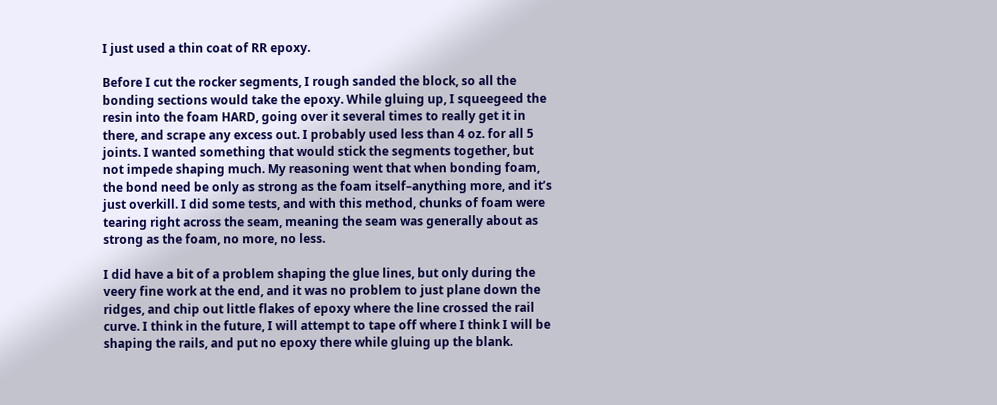I just used a thin coat of RR epoxy.

Before I cut the rocker segments, I rough sanded the block, so all the bonding sections would take the epoxy. While gluing up, I squeegeed the resin into the foam HARD, going over it several times to really get it in there, and scrape any excess out. I probably used less than 4 oz. for all 5 joints. I wanted something that would stick the segments together, but not impede shaping much. My reasoning went that when bonding foam, the bond need be only as strong as the foam itself–anything more, and it’s just overkill. I did some tests, and with this method, chunks of foam were tearing right across the seam, meaning the seam was generally about as strong as the foam, no more, no less.

I did have a bit of a problem shaping the glue lines, but only during the veery fine work at the end, and it was no problem to just plane down the ridges, and chip out little flakes of epoxy where the line crossed the rail curve. I think in the future, I will attempt to tape off where I think I will be shaping the rails, and put no epoxy there while gluing up the blank.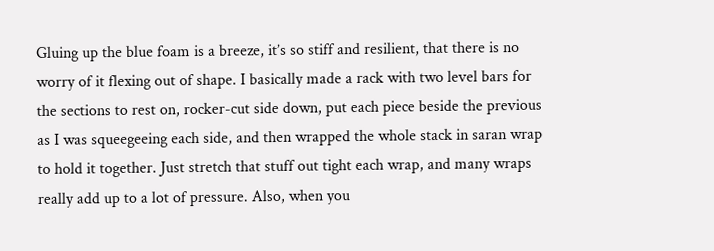Gluing up the blue foam is a breeze, it’s so stiff and resilient, that there is no worry of it flexing out of shape. I basically made a rack with two level bars for the sections to rest on, rocker-cut side down, put each piece beside the previous as I was squeegeeing each side, and then wrapped the whole stack in saran wrap to hold it together. Just stretch that stuff out tight each wrap, and many wraps really add up to a lot of pressure. Also, when you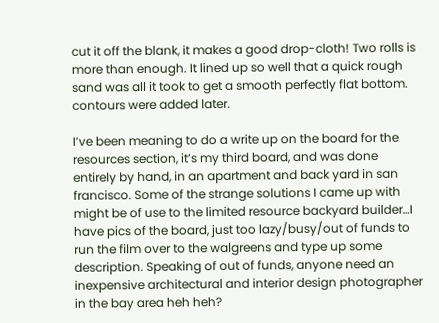cut it off the blank, it makes a good drop-cloth! Two rolls is more than enough. It lined up so well that a quick rough sand was all it took to get a smooth perfectly flat bottom. contours were added later.

I’ve been meaning to do a write up on the board for the resources section, it’s my third board, and was done entirely by hand, in an apartment and back yard in san francisco. Some of the strange solutions I came up with might be of use to the limited resource backyard builder…I have pics of the board, just too lazy/busy/out of funds to run the film over to the walgreens and type up some description. Speaking of out of funds, anyone need an inexpensive architectural and interior design photographer in the bay area heh heh?